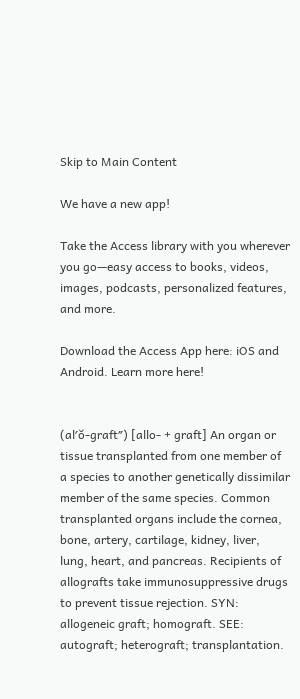Skip to Main Content

We have a new app!

Take the Access library with you wherever you go—easy access to books, videos, images, podcasts, personalized features, and more.

Download the Access App here: iOS and Android. Learn more here!


(al′ŏ-graft″) [allo- + graft] An organ or tissue transplanted from one member of a species to another genetically dissimilar member of the same species. Common transplanted organs include the cornea, bone, artery, cartilage, kidney, liver, lung, heart, and pancreas. Recipients of allografts take immunosuppressive drugs to prevent tissue rejection. SYN: allogeneic graft; homograft. SEE: autograft; heterograft; transplantation.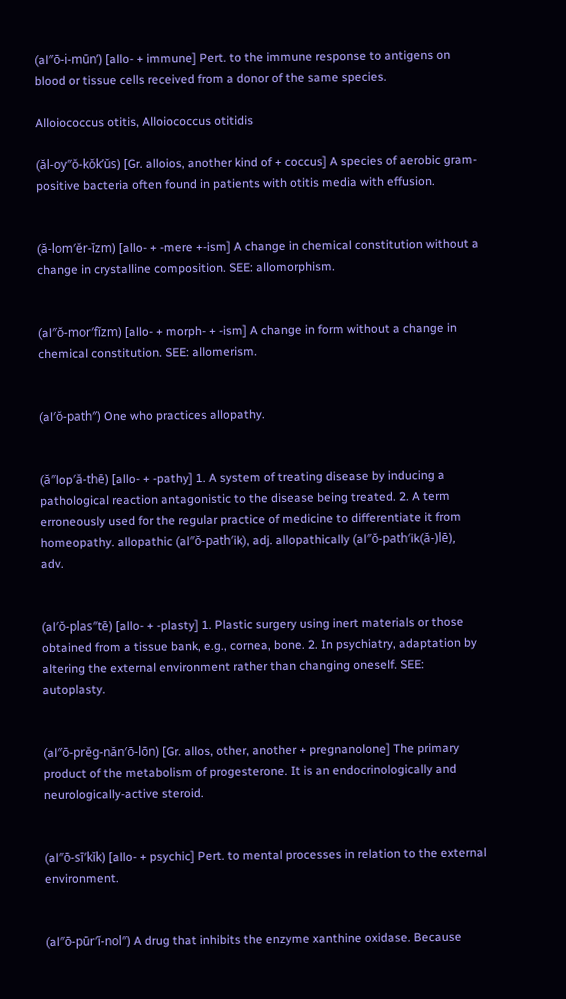(al″ō-i-mūnʹ) [allo- + immune] Pert. to the immune response to antigens on blood or tissue cells received from a donor of the same species.

Alloiococcus otitis, Alloiococcus otitidis

(ăl-oy″ŏ-kŏk’ŭs) [Gr. alloios, another kind of + coccus] A species of aerobic gram-positive bacteria often found in patients with otitis media with effusion.


(ă-lom′ĕr-ĭzm) [allo- + -mere +-ism] A change in chemical constitution without a change in crystalline composition. SEE: allomorphism.


(al″ŏ-mor′fĭzm) [allo- + morph- + -ism] A change in form without a change in chemical constitution. SEE: allomerism.


(al′ŏ-path″) One who practices allopathy.


(ă″lop′ă-thē) [allo- + -pathy] 1. A system of treating disease by inducing a pathological reaction antagonistic to the disease being treated. 2. A term erroneously used for the regular practice of medicine to differentiate it from homeopathy. allopathic (al″ŏ-path′ik), adj. allopathically (al″ŏ-path′ik(ă-)lē), adv.


(al′ŏ-plas″tē) [allo- + -plasty] 1. Plastic surgery using inert materials or those obtained from a tissue bank, e.g., cornea, bone. 2. In psychiatry, adaptation by altering the external environment rather than changing oneself. SEE: autoplasty.


(al″ō-prĕg-năn′ō-lōn) [Gr. allos, other, another + pregnanolone] The primary product of the metabolism of progesterone. It is an endocrinologically and neurologically-active steroid.


(al″ō-sī′kĭk) [allo- + psychic] Pert. to mental processes in relation to the external environment.


(al″ō-pūr′ĭ-nol″) A drug that inhibits the enzyme xanthine oxidase. Because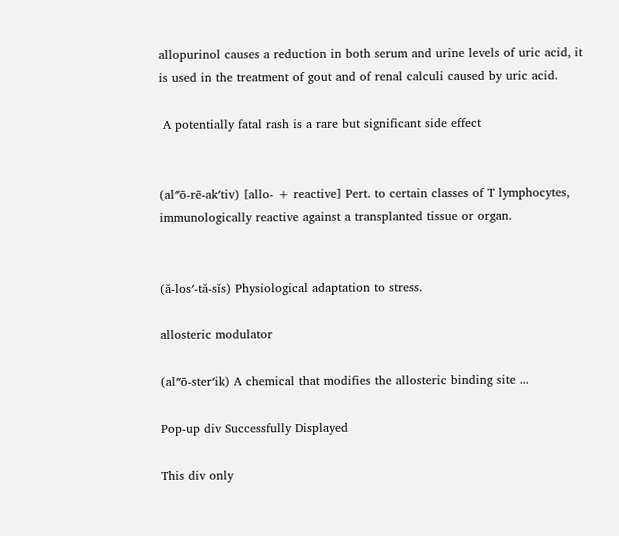allopurinol causes a reduction in both serum and urine levels of uric acid, it is used in the treatment of gout and of renal calculi caused by uric acid.

 A potentially fatal rash is a rare but significant side effect


(al″ō-rē-ak′tiv) [allo- + reactive] Pert. to certain classes of T lymphocytes, immunologically reactive against a transplanted tissue or organ.


(ă-los′-tă-sĭs) Physiological adaptation to stress.

allosteric modulator

(al″ō-ster′ik) A chemical that modifies the allosteric binding site ...

Pop-up div Successfully Displayed

This div only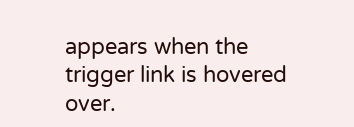appears when the trigger link is hovered over.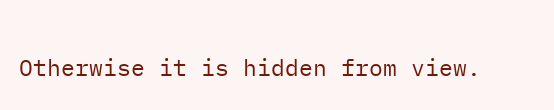Otherwise it is hidden from view.